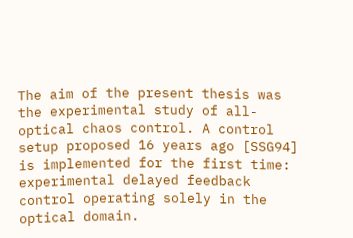The aim of the present thesis was the experimental study of all-optical chaos control. A control setup proposed 16 years ago [SSG94] is implemented for the first time: experimental delayed feedback control operating solely in the optical domain.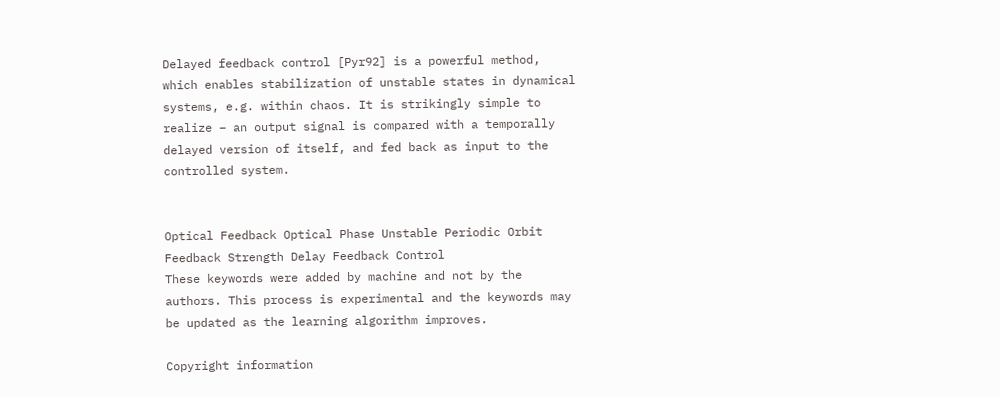Delayed feedback control [Pyr92] is a powerful method, which enables stabilization of unstable states in dynamical systems, e.g. within chaos. It is strikingly simple to realize – an output signal is compared with a temporally delayed version of itself, and fed back as input to the controlled system.


Optical Feedback Optical Phase Unstable Periodic Orbit Feedback Strength Delay Feedback Control
These keywords were added by machine and not by the authors. This process is experimental and the keywords may be updated as the learning algorithm improves.

Copyright information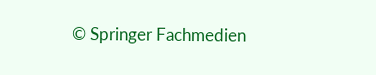© Springer Fachmedien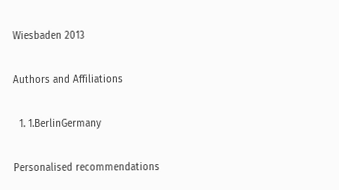Wiesbaden 2013

Authors and Affiliations

  1. 1.BerlinGermany

Personalised recommendations